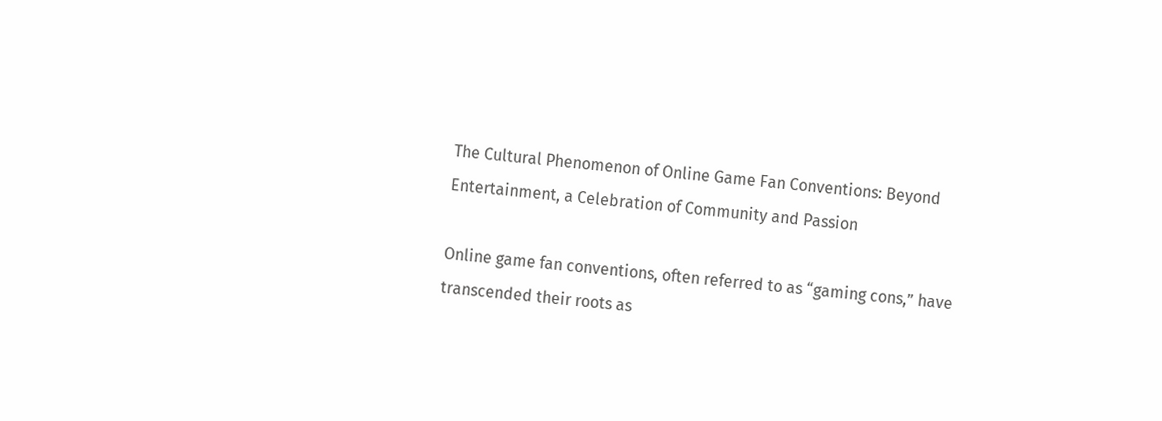The Cultural Phenomenon of Online Game Fan Conventions: Beyond Entertainment, a Celebration of Community and Passion

Online game fan conventions, often referred to as “gaming cons,” have transcended their roots as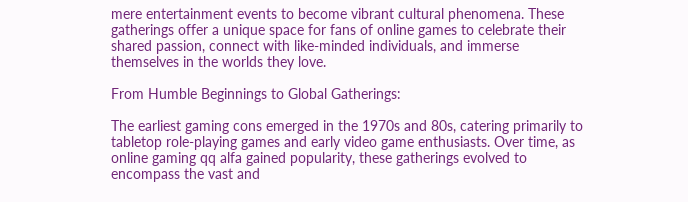mere entertainment events to become vibrant cultural phenomena. These gatherings offer a unique space for fans of online games to celebrate their shared passion, connect with like-minded individuals, and immerse themselves in the worlds they love.

From Humble Beginnings to Global Gatherings:

The earliest gaming cons emerged in the 1970s and 80s, catering primarily to tabletop role-playing games and early video game enthusiasts. Over time, as online gaming qq alfa gained popularity, these gatherings evolved to encompass the vast and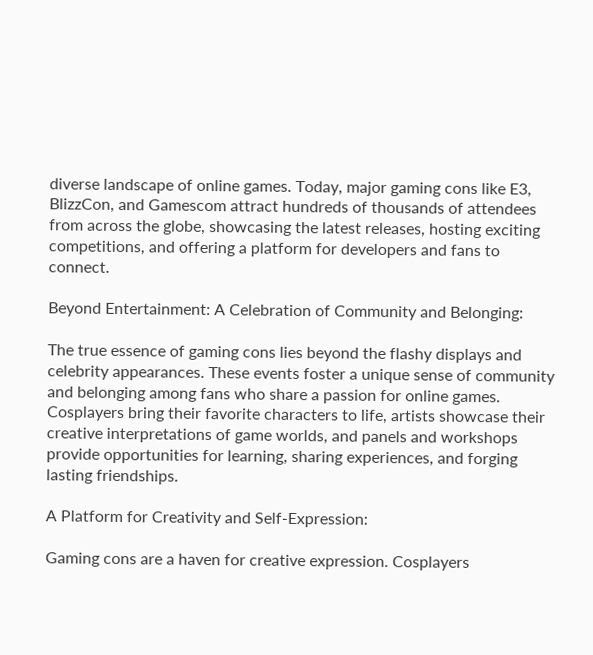diverse landscape of online games. Today, major gaming cons like E3, BlizzCon, and Gamescom attract hundreds of thousands of attendees from across the globe, showcasing the latest releases, hosting exciting competitions, and offering a platform for developers and fans to connect.

Beyond Entertainment: A Celebration of Community and Belonging:

The true essence of gaming cons lies beyond the flashy displays and celebrity appearances. These events foster a unique sense of community and belonging among fans who share a passion for online games. Cosplayers bring their favorite characters to life, artists showcase their creative interpretations of game worlds, and panels and workshops provide opportunities for learning, sharing experiences, and forging lasting friendships.

A Platform for Creativity and Self-Expression:

Gaming cons are a haven for creative expression. Cosplayers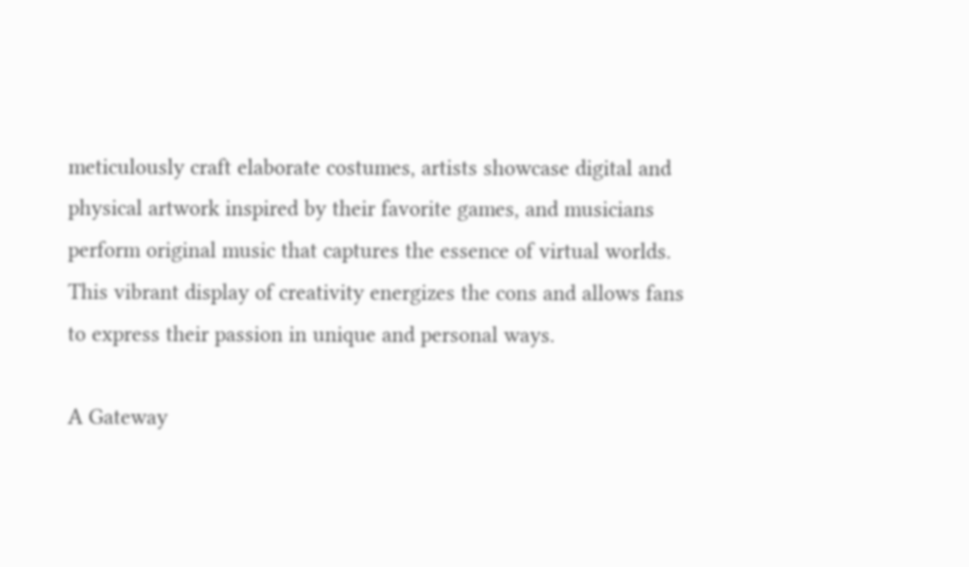meticulously craft elaborate costumes, artists showcase digital and physical artwork inspired by their favorite games, and musicians perform original music that captures the essence of virtual worlds. This vibrant display of creativity energizes the cons and allows fans to express their passion in unique and personal ways.

A Gateway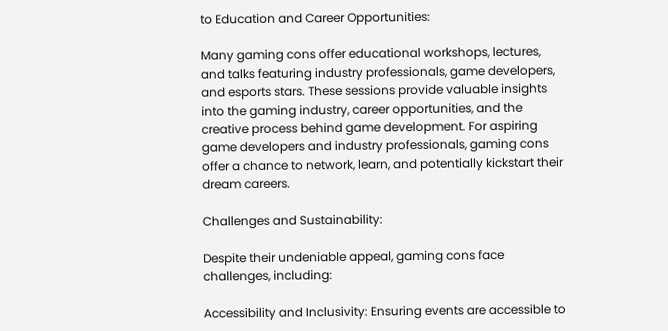to Education and Career Opportunities:

Many gaming cons offer educational workshops, lectures, and talks featuring industry professionals, game developers, and esports stars. These sessions provide valuable insights into the gaming industry, career opportunities, and the creative process behind game development. For aspiring game developers and industry professionals, gaming cons offer a chance to network, learn, and potentially kickstart their dream careers.

Challenges and Sustainability:

Despite their undeniable appeal, gaming cons face challenges, including:

Accessibility and Inclusivity: Ensuring events are accessible to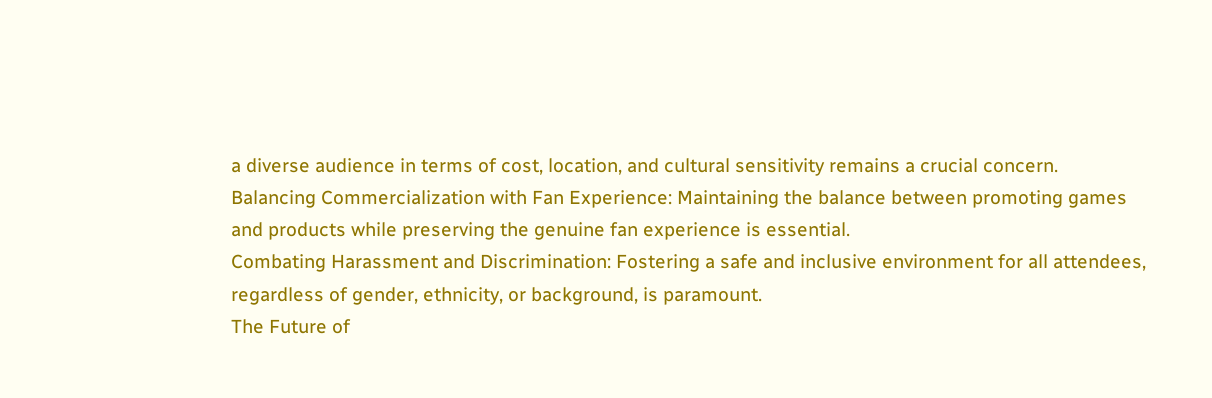a diverse audience in terms of cost, location, and cultural sensitivity remains a crucial concern.
Balancing Commercialization with Fan Experience: Maintaining the balance between promoting games and products while preserving the genuine fan experience is essential.
Combating Harassment and Discrimination: Fostering a safe and inclusive environment for all attendees, regardless of gender, ethnicity, or background, is paramount.
The Future of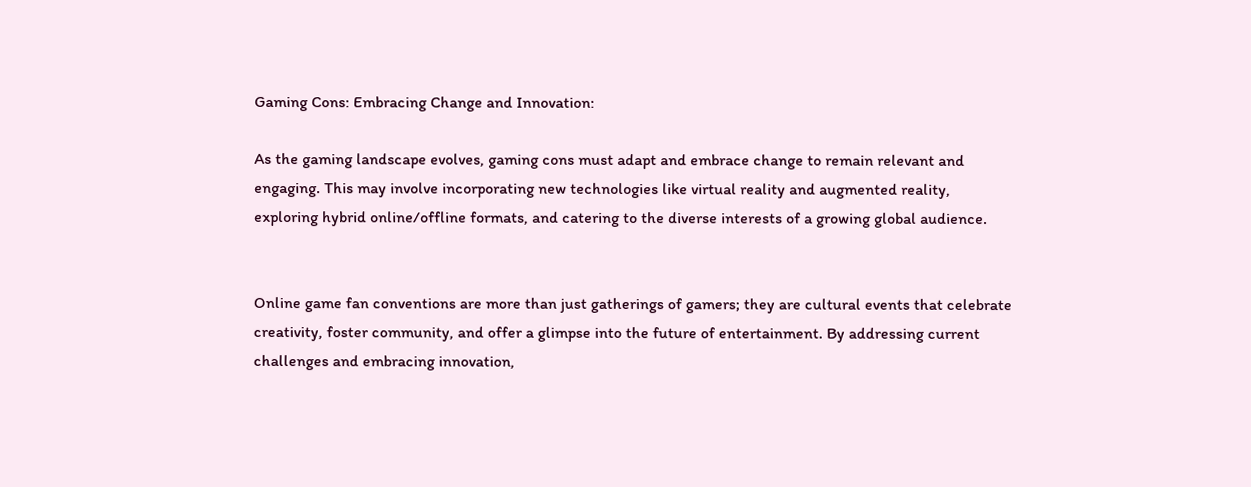Gaming Cons: Embracing Change and Innovation:

As the gaming landscape evolves, gaming cons must adapt and embrace change to remain relevant and engaging. This may involve incorporating new technologies like virtual reality and augmented reality, exploring hybrid online/offline formats, and catering to the diverse interests of a growing global audience.


Online game fan conventions are more than just gatherings of gamers; they are cultural events that celebrate creativity, foster community, and offer a glimpse into the future of entertainment. By addressing current challenges and embracing innovation,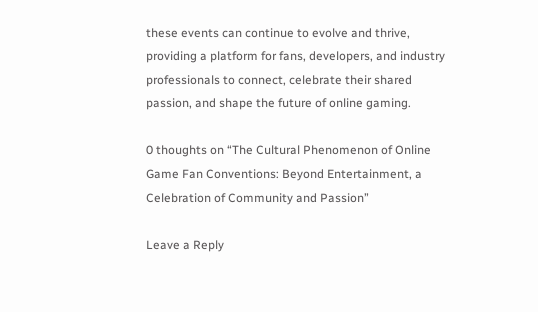these events can continue to evolve and thrive, providing a platform for fans, developers, and industry professionals to connect, celebrate their shared passion, and shape the future of online gaming.

0 thoughts on “The Cultural Phenomenon of Online Game Fan Conventions: Beyond Entertainment, a Celebration of Community and Passion”

Leave a Reply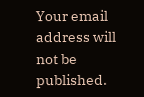Your email address will not be published.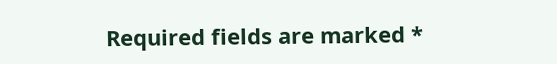Required fields are marked *